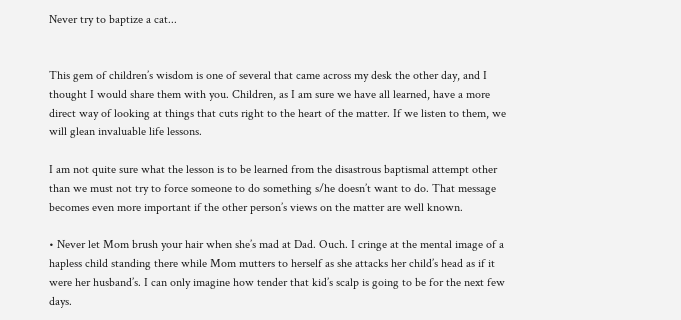Never try to baptize a cat...


This gem of children’s wisdom is one of several that came across my desk the other day, and I thought I would share them with you. Children, as I am sure we have all learned, have a more direct way of looking at things that cuts right to the heart of the matter. If we listen to them, we will glean invaluable life lessons.

I am not quite sure what the lesson is to be learned from the disastrous baptismal attempt other than we must not try to force someone to do something s/he doesn’t want to do. That message becomes even more important if the other person’s views on the matter are well known.

• Never let Mom brush your hair when she’s mad at Dad. Ouch. I cringe at the mental image of a hapless child standing there while Mom mutters to herself as she attacks her child’s head as if it were her husband’s. I can only imagine how tender that kid’s scalp is going to be for the next few days.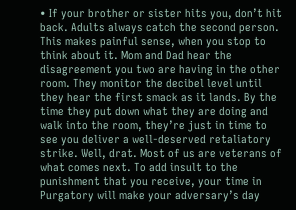• If your brother or sister hits you, don’t hit back. Adults always catch the second person. This makes painful sense, when you stop to think about it. Mom and Dad hear the disagreement you two are having in the other room. They monitor the decibel level until they hear the first smack as it lands. By the time they put down what they are doing and walk into the room, they’re just in time to see you deliver a well-deserved retaliatory strike. Well, drat. Most of us are veterans of what comes next. To add insult to the punishment that you receive, your time in Purgatory will make your adversary’s day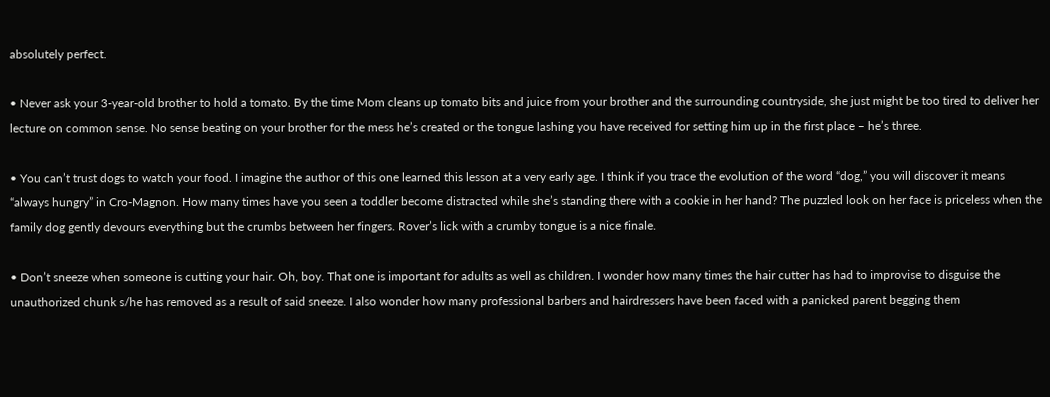absolutely perfect.

• Never ask your 3-year-old brother to hold a tomato. By the time Mom cleans up tomato bits and juice from your brother and the surrounding countryside, she just might be too tired to deliver her lecture on common sense. No sense beating on your brother for the mess he’s created or the tongue lashing you have received for setting him up in the first place – he’s three.

• You can’t trust dogs to watch your food. I imagine the author of this one learned this lesson at a very early age. I think if you trace the evolution of the word “dog,” you will discover it means “always hungry” in Cro-Magnon. How many times have you seen a toddler become distracted while she’s standing there with a cookie in her hand? The puzzled look on her face is priceless when the family dog gently devours everything but the crumbs between her fingers. Rover’s lick with a crumby tongue is a nice finale.

• Don’t sneeze when someone is cutting your hair. Oh, boy. That one is important for adults as well as children. I wonder how many times the hair cutter has had to improvise to disguise the unauthorized chunk s/he has removed as a result of said sneeze. I also wonder how many professional barbers and hairdressers have been faced with a panicked parent begging them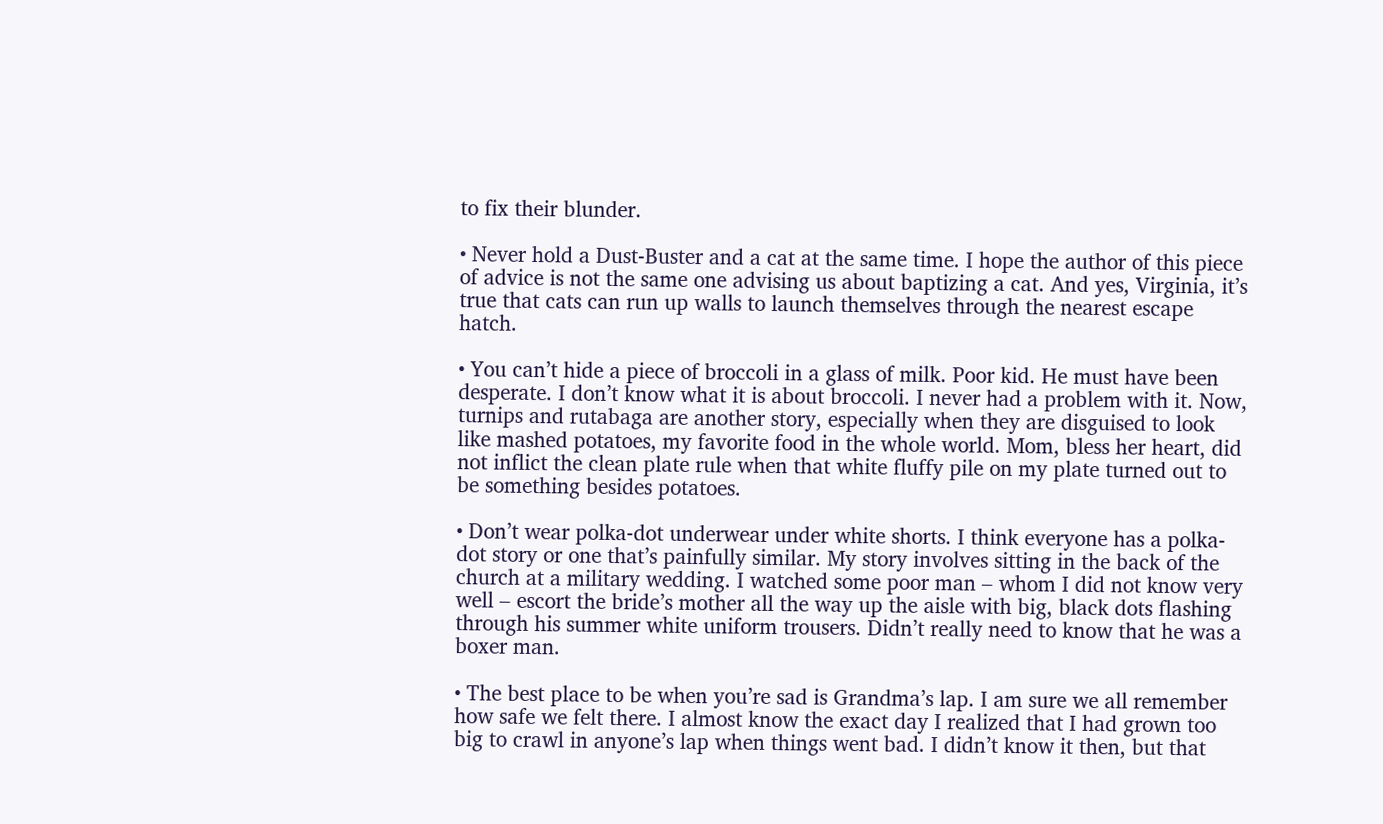to fix their blunder.

• Never hold a Dust-Buster and a cat at the same time. I hope the author of this piece of advice is not the same one advising us about baptizing a cat. And yes, Virginia, it’s true that cats can run up walls to launch themselves through the nearest escape hatch.

• You can’t hide a piece of broccoli in a glass of milk. Poor kid. He must have been desperate. I don’t know what it is about broccoli. I never had a problem with it. Now, turnips and rutabaga are another story, especially when they are disguised to look like mashed potatoes, my favorite food in the whole world. Mom, bless her heart, did not inflict the clean plate rule when that white fluffy pile on my plate turned out to be something besides potatoes.

• Don’t wear polka-dot underwear under white shorts. I think everyone has a polka-dot story or one that’s painfully similar. My story involves sitting in the back of the church at a military wedding. I watched some poor man – whom I did not know very well – escort the bride’s mother all the way up the aisle with big, black dots flashing through his summer white uniform trousers. Didn’t really need to know that he was a boxer man.

• The best place to be when you’re sad is Grandma’s lap. I am sure we all remember how safe we felt there. I almost know the exact day I realized that I had grown too big to crawl in anyone’s lap when things went bad. I didn’t know it then, but that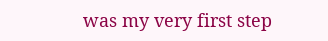was my very first step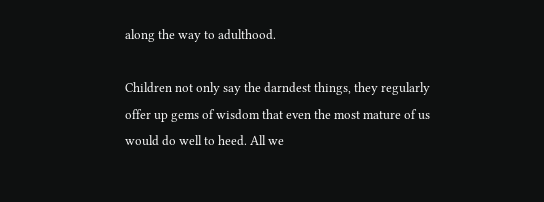along the way to adulthood.

Children not only say the darndest things, they regularly offer up gems of wisdom that even the most mature of us would do well to heed. All we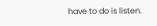have to do is listen.